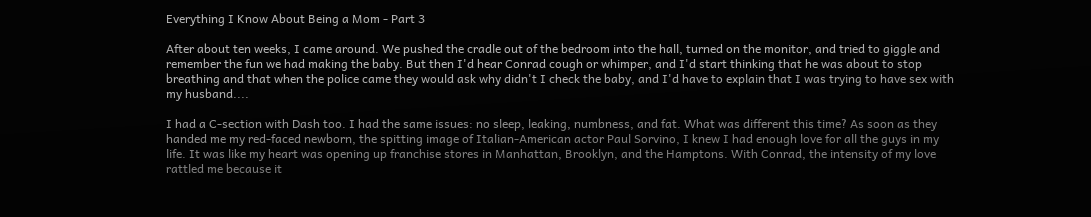Everything I Know About Being a Mom - Part 3

After about ten weeks, I came around. We pushed the cradle out of the bedroom into the hall, turned on the monitor, and tried to giggle and remember the fun we had making the baby. But then I'd hear Conrad cough or whimper, and I'd start thinking that he was about to stop breathing and that when the police came they would ask why didn't I check the baby, and I'd have to explain that I was trying to have sex with my husband....

I had a C-section with Dash too. I had the same issues: no sleep, leaking, numbness, and fat. What was different this time? As soon as they handed me my red-faced newborn, the spitting image of Italian-American actor Paul Sorvino, I knew I had enough love for all the guys in my life. It was like my heart was opening up franchise stores in Manhattan, Brooklyn, and the Hamptons. With Conrad, the intensity of my love rattled me because it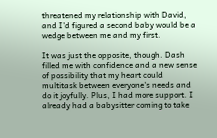threatened my relationship with David, and I'd figured a second baby would be a wedge between me and my first.

It was just the opposite, though. Dash filled me with confidence and a new sense of possibility that my heart could multitask between everyone's needs and do it joyfully. Plus, I had more support. I already had a babysitter coming to take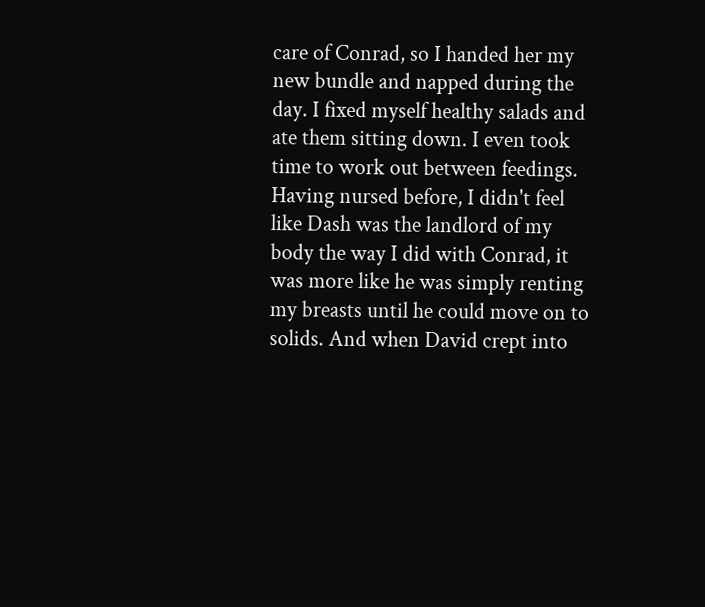care of Conrad, so I handed her my new bundle and napped during the day. I fixed myself healthy salads and ate them sitting down. I even took time to work out between feedings. Having nursed before, I didn't feel like Dash was the landlord of my body the way I did with Conrad, it was more like he was simply renting my breasts until he could move on to solids. And when David crept into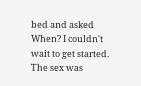bed and asked When? I couldn't wait to get started. The sex was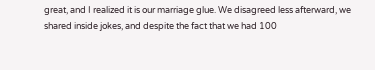great, and I realized it is our marriage glue. We disagreed less afterward, we shared inside jokes, and despite the fact that we had 100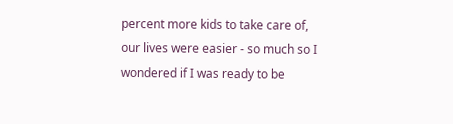percent more kids to take care of, our lives were easier - so much so I wondered if I was ready to be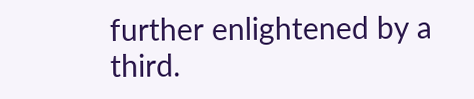further enlightened by a third.